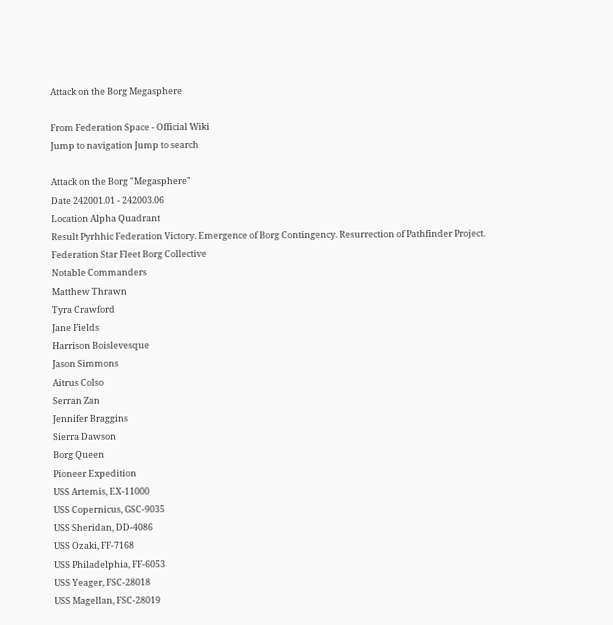Attack on the Borg Megasphere

From Federation Space - Official Wiki
Jump to navigation Jump to search

Attack on the Borg "Megasphere"
Date 242001.01 - 242003.06
Location Alpha Quadrant
Result Pyrhhic Federation Victory. Emergence of Borg Contingency. Resurrection of Pathfinder Project.
Federation Star Fleet Borg Collective
Notable Commanders
Matthew Thrawn
Tyra Crawford
Jane Fields
Harrison Boislevesque
Jason Simmons
Aitrus Colso
Serran Zan
Jennifer Braggins
Sierra Dawson
Borg Queen
Pioneer Expedition
USS Artemis, EX-11000
USS Copernicus, GSC-9035
USS Sheridan, DD-4086
USS Ozaki, FF-7168
USS Philadelphia, FF-6053
USS Yeager, FSC-28018
USS Magellan, FSC-28019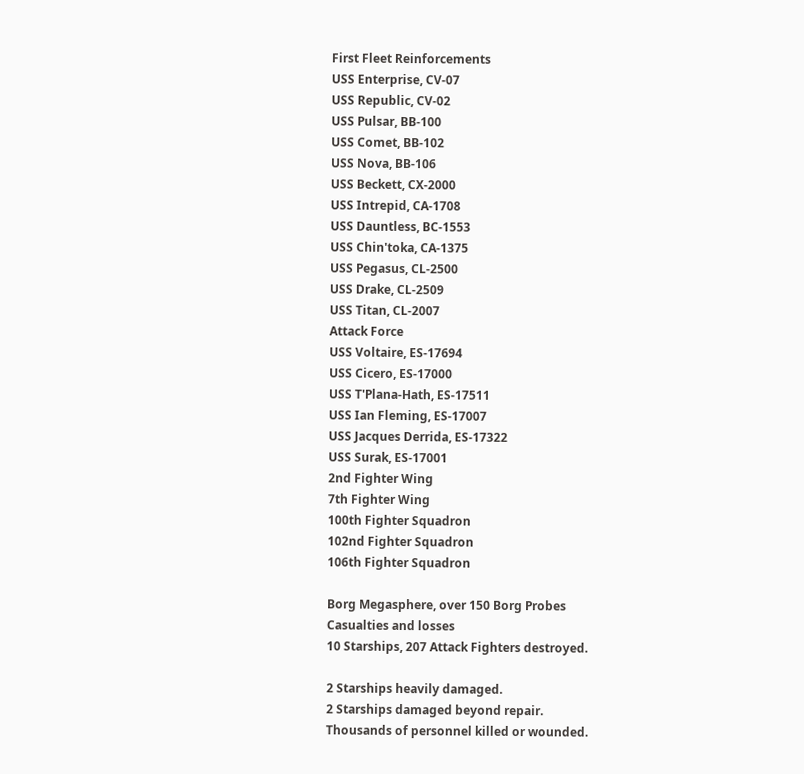First Fleet Reinforcements
USS Enterprise, CV-07
USS Republic, CV-02
USS Pulsar, BB-100
USS Comet, BB-102
USS Nova, BB-106
USS Beckett, CX-2000
USS Intrepid, CA-1708
USS Dauntless, BC-1553
USS Chin'toka, CA-1375
USS Pegasus, CL-2500
USS Drake, CL-2509
USS Titan, CL-2007
Attack Force
USS Voltaire, ES-17694
USS Cicero, ES-17000
USS T'Plana-Hath, ES-17511
USS Ian Fleming, ES-17007
USS Jacques Derrida, ES-17322
USS Surak, ES-17001
2nd Fighter Wing
7th Fighter Wing
100th Fighter Squadron
102nd Fighter Squadron
106th Fighter Squadron

Borg Megasphere, over 150 Borg Probes
Casualties and losses
10 Starships, 207 Attack Fighters destroyed.

2 Starships heavily damaged.
2 Starships damaged beyond repair.
Thousands of personnel killed or wounded.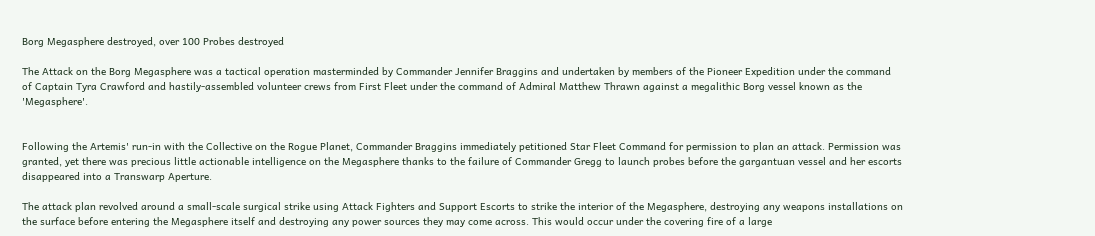Borg Megasphere destroyed, over 100 Probes destroyed

The Attack on the Borg Megasphere was a tactical operation masterminded by Commander Jennifer Braggins and undertaken by members of the Pioneer Expedition under the command of Captain Tyra Crawford and hastily-assembled volunteer crews from First Fleet under the command of Admiral Matthew Thrawn against a megalithic Borg vessel known as the 'Megasphere'.


Following the Artemis' run-in with the Collective on the Rogue Planet, Commander Braggins immediately petitioned Star Fleet Command for permission to plan an attack. Permission was granted, yet there was precious little actionable intelligence on the Megasphere thanks to the failure of Commander Gregg to launch probes before the gargantuan vessel and her escorts disappeared into a Transwarp Aperture.

The attack plan revolved around a small-scale surgical strike using Attack Fighters and Support Escorts to strike the interior of the Megasphere, destroying any weapons installations on the surface before entering the Megasphere itself and destroying any power sources they may come across. This would occur under the covering fire of a large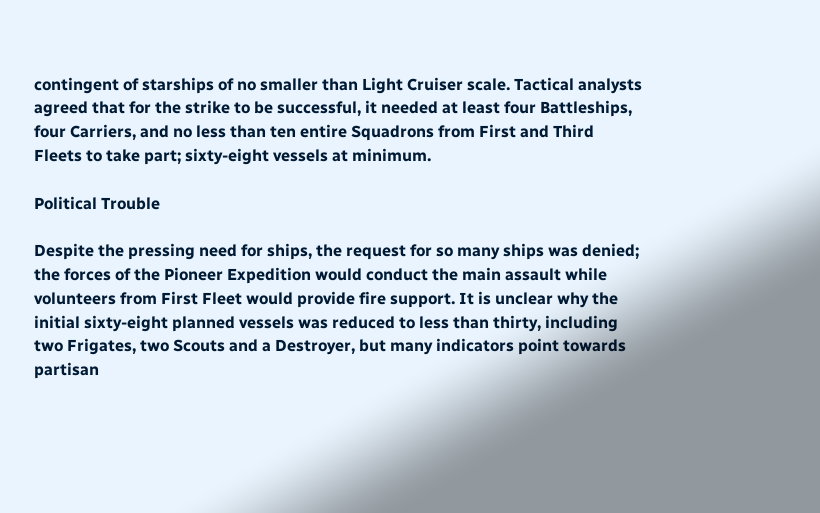contingent of starships of no smaller than Light Cruiser scale. Tactical analysts agreed that for the strike to be successful, it needed at least four Battleships, four Carriers, and no less than ten entire Squadrons from First and Third Fleets to take part; sixty-eight vessels at minimum.

Political Trouble

Despite the pressing need for ships, the request for so many ships was denied; the forces of the Pioneer Expedition would conduct the main assault while volunteers from First Fleet would provide fire support. It is unclear why the initial sixty-eight planned vessels was reduced to less than thirty, including two Frigates, two Scouts and a Destroyer, but many indicators point towards partisan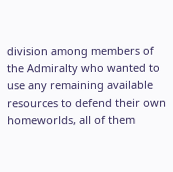division among members of the Admiralty who wanted to use any remaining available resources to defend their own homeworlds, all of them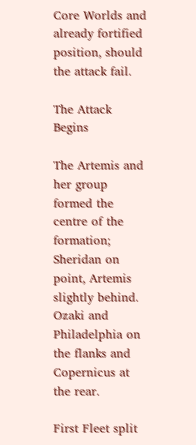Core Worlds and already fortified position, should the attack fail.

The Attack Begins

The Artemis and her group formed the centre of the formation; Sheridan on point, Artemis slightly behind. Ozaki and Philadelphia on the flanks and Copernicus at the rear.

First Fleet split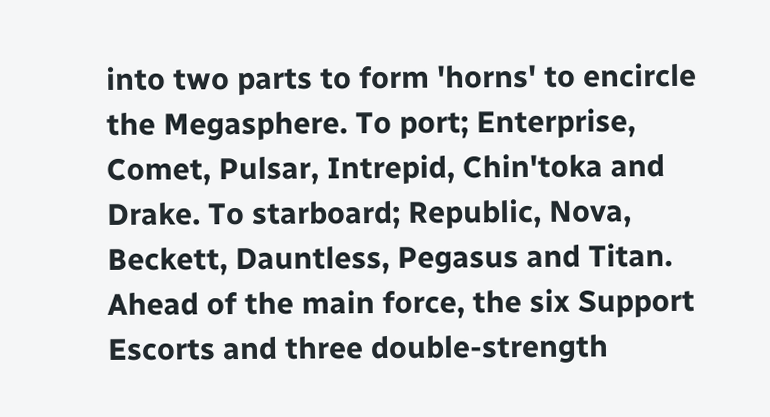into two parts to form 'horns' to encircle the Megasphere. To port; Enterprise, Comet, Pulsar, Intrepid, Chin'toka and Drake. To starboard; Republic, Nova, Beckett, Dauntless, Pegasus and Titan. Ahead of the main force, the six Support Escorts and three double-strength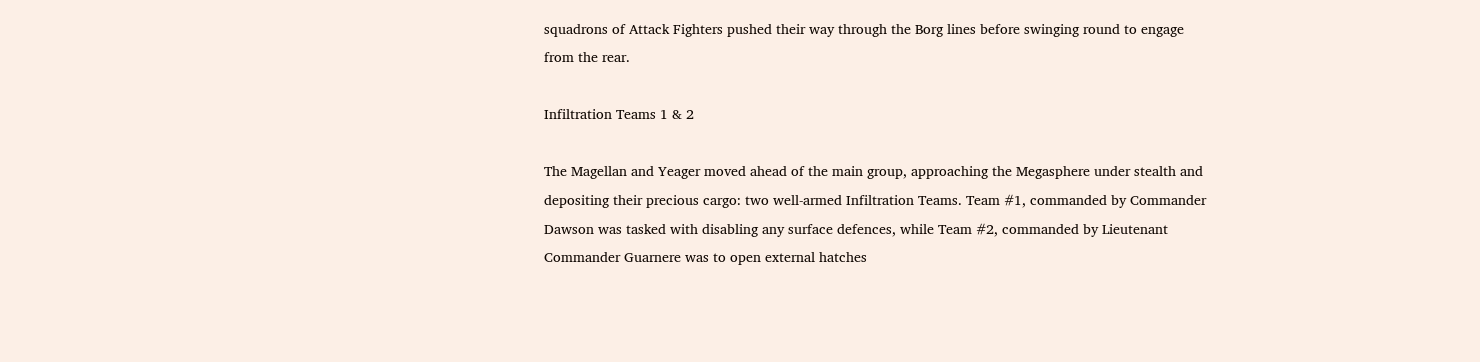squadrons of Attack Fighters pushed their way through the Borg lines before swinging round to engage from the rear.

Infiltration Teams 1 & 2

The Magellan and Yeager moved ahead of the main group, approaching the Megasphere under stealth and depositing their precious cargo: two well-armed Infiltration Teams. Team #1, commanded by Commander Dawson was tasked with disabling any surface defences, while Team #2, commanded by Lieutenant Commander Guarnere was to open external hatches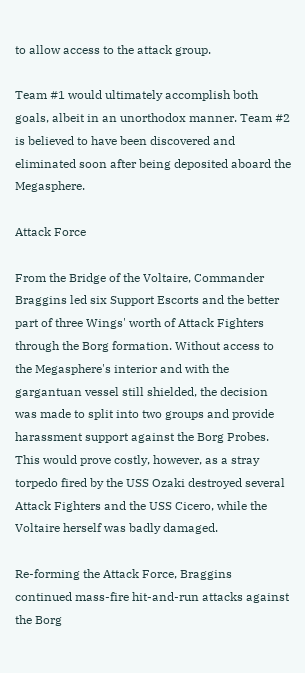to allow access to the attack group.

Team #1 would ultimately accomplish both goals, albeit in an unorthodox manner. Team #2 is believed to have been discovered and eliminated soon after being deposited aboard the Megasphere.

Attack Force

From the Bridge of the Voltaire, Commander Braggins led six Support Escorts and the better part of three Wings' worth of Attack Fighters through the Borg formation. Without access to the Megasphere's interior and with the gargantuan vessel still shielded, the decision was made to split into two groups and provide harassment support against the Borg Probes. This would prove costly, however, as a stray torpedo fired by the USS Ozaki destroyed several Attack Fighters and the USS Cicero, while the Voltaire herself was badly damaged.

Re-forming the Attack Force, Braggins continued mass-fire hit-and-run attacks against the Borg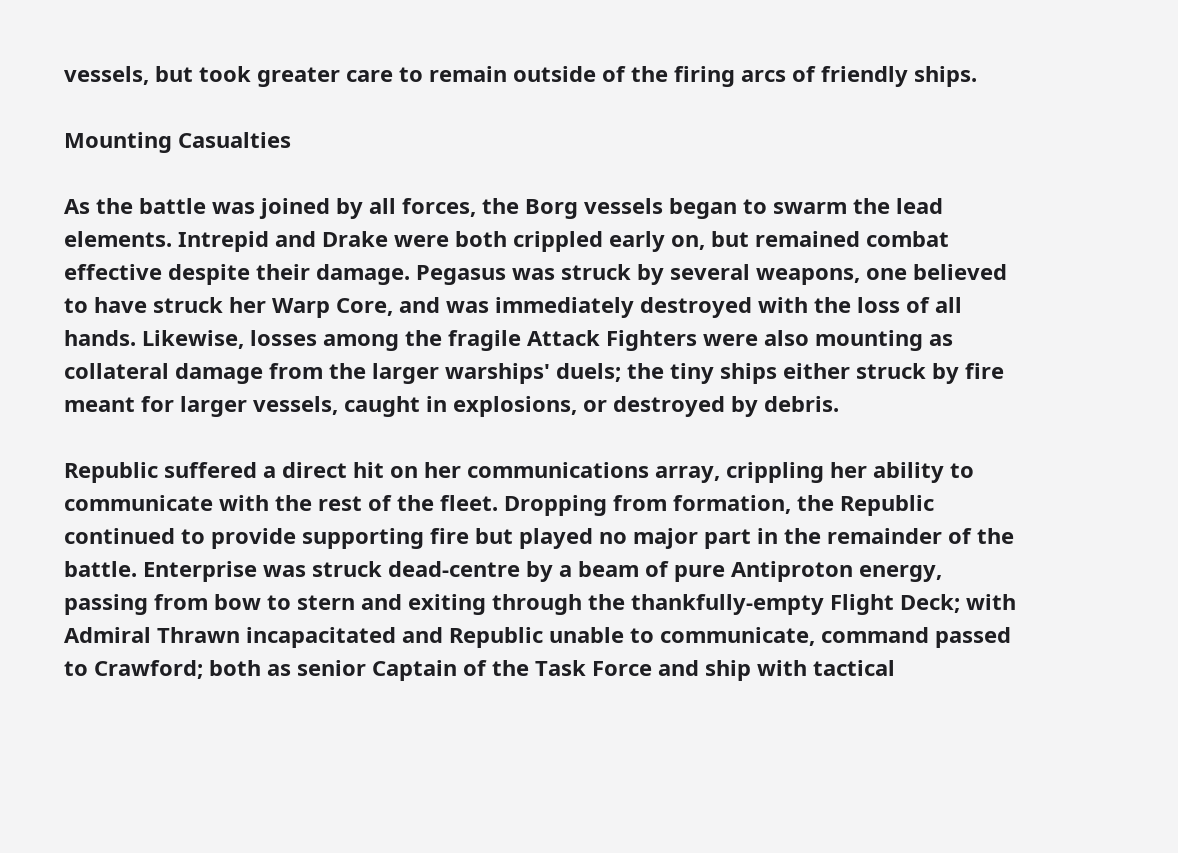vessels, but took greater care to remain outside of the firing arcs of friendly ships.

Mounting Casualties

As the battle was joined by all forces, the Borg vessels began to swarm the lead elements. Intrepid and Drake were both crippled early on, but remained combat effective despite their damage. Pegasus was struck by several weapons, one believed to have struck her Warp Core, and was immediately destroyed with the loss of all hands. Likewise, losses among the fragile Attack Fighters were also mounting as collateral damage from the larger warships' duels; the tiny ships either struck by fire meant for larger vessels, caught in explosions, or destroyed by debris.

Republic suffered a direct hit on her communications array, crippling her ability to communicate with the rest of the fleet. Dropping from formation, the Republic continued to provide supporting fire but played no major part in the remainder of the battle. Enterprise was struck dead-centre by a beam of pure Antiproton energy, passing from bow to stern and exiting through the thankfully-empty Flight Deck; with Admiral Thrawn incapacitated and Republic unable to communicate, command passed to Crawford; both as senior Captain of the Task Force and ship with tactical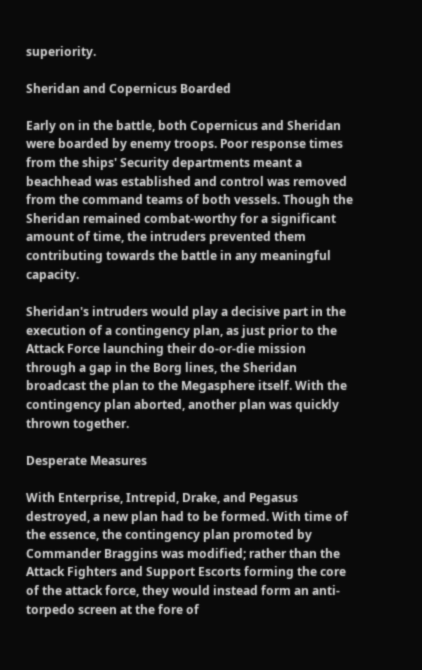superiority.

Sheridan and Copernicus Boarded

Early on in the battle, both Copernicus and Sheridan were boarded by enemy troops. Poor response times from the ships' Security departments meant a beachhead was established and control was removed from the command teams of both vessels. Though the Sheridan remained combat-worthy for a significant amount of time, the intruders prevented them contributing towards the battle in any meaningful capacity.

Sheridan's intruders would play a decisive part in the execution of a contingency plan, as just prior to the Attack Force launching their do-or-die mission through a gap in the Borg lines, the Sheridan broadcast the plan to the Megasphere itself. With the contingency plan aborted, another plan was quickly thrown together.

Desperate Measures

With Enterprise, Intrepid, Drake, and Pegasus destroyed, a new plan had to be formed. With time of the essence, the contingency plan promoted by Commander Braggins was modified; rather than the Attack Fighters and Support Escorts forming the core of the attack force, they would instead form an anti-torpedo screen at the fore of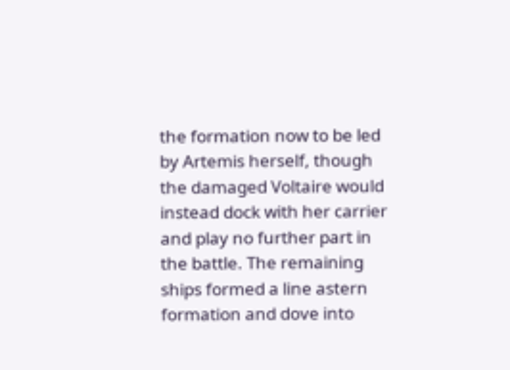the formation now to be led by Artemis herself, though the damaged Voltaire would instead dock with her carrier and play no further part in the battle. The remaining ships formed a line astern formation and dove into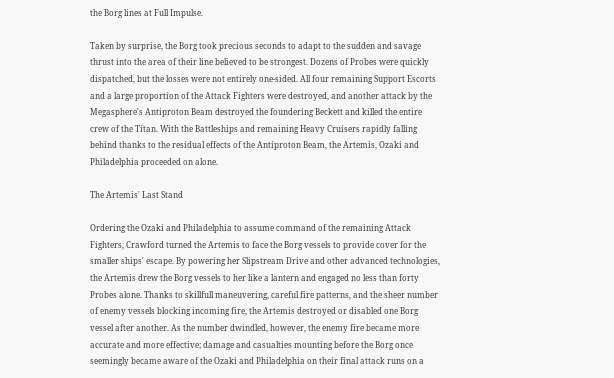the Borg lines at Full Impulse.

Taken by surprise, the Borg took precious seconds to adapt to the sudden and savage thrust into the area of their line believed to be strongest. Dozens of Probes were quickly dispatched, but the losses were not entirely one-sided. All four remaining Support Escorts and a large proportion of the Attack Fighters were destroyed, and another attack by the Megasphere's Antiproton Beam destroyed the foundering Beckett and killed the entire crew of the Titan. With the Battleships and remaining Heavy Cruisers rapidly falling behind thanks to the residual effects of the Antiproton Beam, the Artemis, Ozaki and Philadelphia proceeded on alone.

The Artemis' Last Stand

Ordering the Ozaki and Philadelphia to assume command of the remaining Attack Fighters, Crawford turned the Artemis to face the Borg vessels to provide cover for the smaller ships' escape. By powering her Slipstream Drive and other advanced technologies, the Artemis drew the Borg vessels to her like a lantern and engaged no less than forty Probes alone. Thanks to skillfull maneuvering, careful fire patterns, and the sheer number of enemy vessels blocking incoming fire, the Artemis destroyed or disabled one Borg vessel after another. As the number dwindled, however, the enemy fire became more accurate and more effective; damage and casualties mounting before the Borg once seemingly became aware of the Ozaki and Philadelphia on their final attack runs on a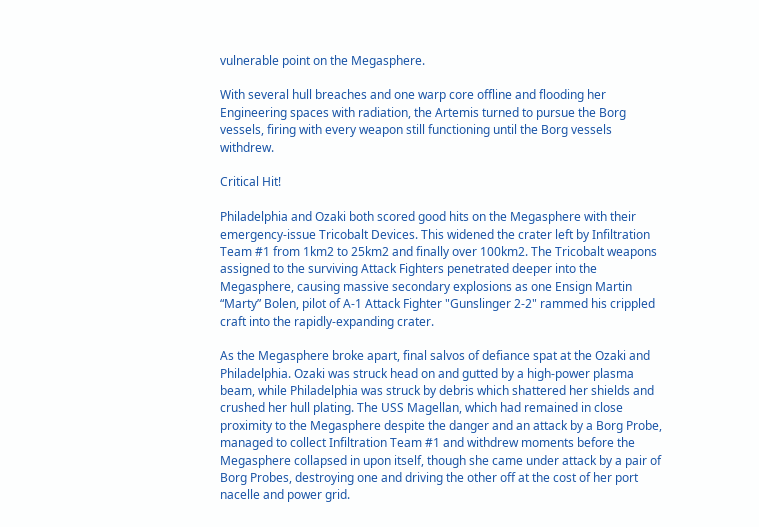vulnerable point on the Megasphere.

With several hull breaches and one warp core offline and flooding her Engineering spaces with radiation, the Artemis turned to pursue the Borg vessels, firing with every weapon still functioning until the Borg vessels withdrew.

Critical Hit!

Philadelphia and Ozaki both scored good hits on the Megasphere with their emergency-issue Tricobalt Devices. This widened the crater left by Infiltration Team #1 from 1km2 to 25km2 and finally over 100km2. The Tricobalt weapons assigned to the surviving Attack Fighters penetrated deeper into the Megasphere, causing massive secondary explosions as one Ensign Martin “Marty” Bolen, pilot of A-1 Attack Fighter "Gunslinger 2-2" rammed his crippled craft into the rapidly-expanding crater.

As the Megasphere broke apart, final salvos of defiance spat at the Ozaki and Philadelphia. Ozaki was struck head on and gutted by a high-power plasma beam, while Philadelphia was struck by debris which shattered her shields and crushed her hull plating. The USS Magellan, which had remained in close proximity to the Megasphere despite the danger and an attack by a Borg Probe, managed to collect Infiltration Team #1 and withdrew moments before the Megasphere collapsed in upon itself, though she came under attack by a pair of Borg Probes, destroying one and driving the other off at the cost of her port nacelle and power grid.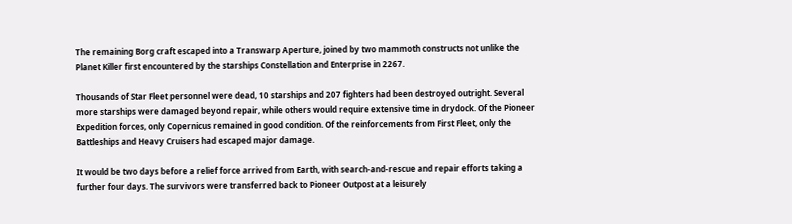The remaining Borg craft escaped into a Transwarp Aperture, joined by two mammoth constructs not unlike the Planet Killer first encountered by the starships Constellation and Enterprise in 2267.

Thousands of Star Fleet personnel were dead, 10 starships and 207 fighters had been destroyed outright. Several more starships were damaged beyond repair, while others would require extensive time in drydock. Of the Pioneer Expedition forces, only Copernicus remained in good condition. Of the reinforcements from First Fleet, only the Battleships and Heavy Cruisers had escaped major damage.

It would be two days before a relief force arrived from Earth, with search-and-rescue and repair efforts taking a further four days. The survivors were transferred back to Pioneer Outpost at a leisurely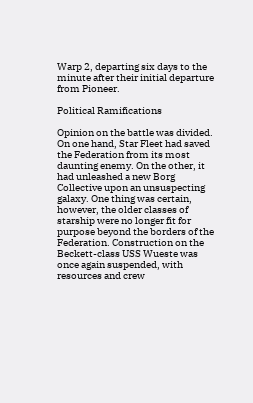Warp 2, departing six days to the minute after their initial departure from Pioneer.

Political Ramifications

Opinion on the battle was divided. On one hand, Star Fleet had saved the Federation from its most daunting enemy. On the other, it had unleashed a new Borg Collective upon an unsuspecting galaxy. One thing was certain, however, the older classes of starship were no longer fit for purpose beyond the borders of the Federation. Construction on the Beckett-class USS Wueste was once again suspended, with resources and crew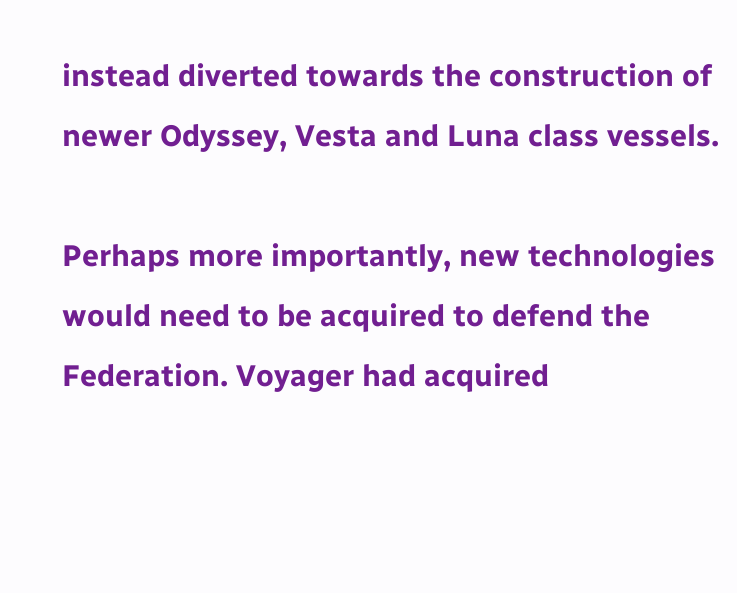instead diverted towards the construction of newer Odyssey, Vesta and Luna class vessels.

Perhaps more importantly, new technologies would need to be acquired to defend the Federation. Voyager had acquired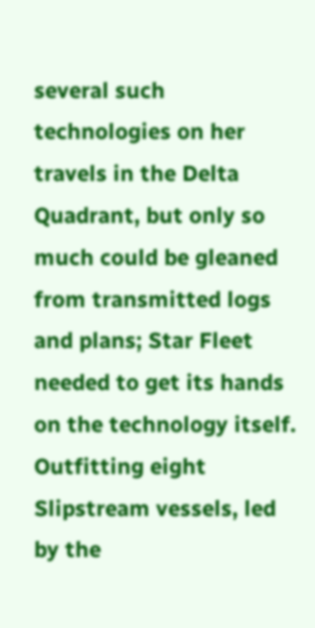several such technologies on her travels in the Delta Quadrant, but only so much could be gleaned from transmitted logs and plans; Star Fleet needed to get its hands on the technology itself. Outfitting eight Slipstream vessels, led by the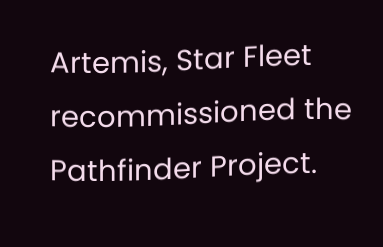Artemis, Star Fleet recommissioned the Pathfinder Project.